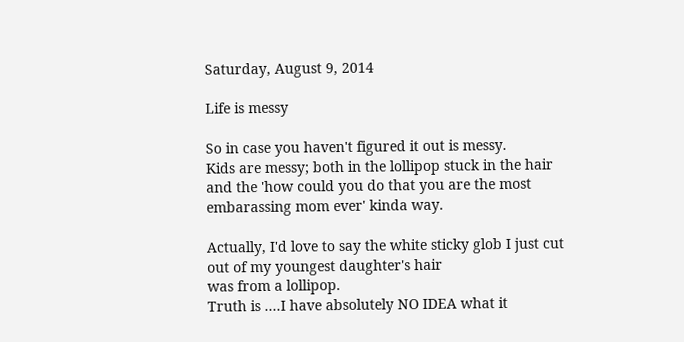Saturday, August 9, 2014

Life is messy

So in case you haven't figured it out is messy.
Kids are messy; both in the lollipop stuck in the hair and the 'how could you do that you are the most embarassing mom ever' kinda way.

Actually, I'd love to say the white sticky glob I just cut out of my youngest daughter's hair
was from a lollipop.
Truth is ....I have absolutely NO IDEA what it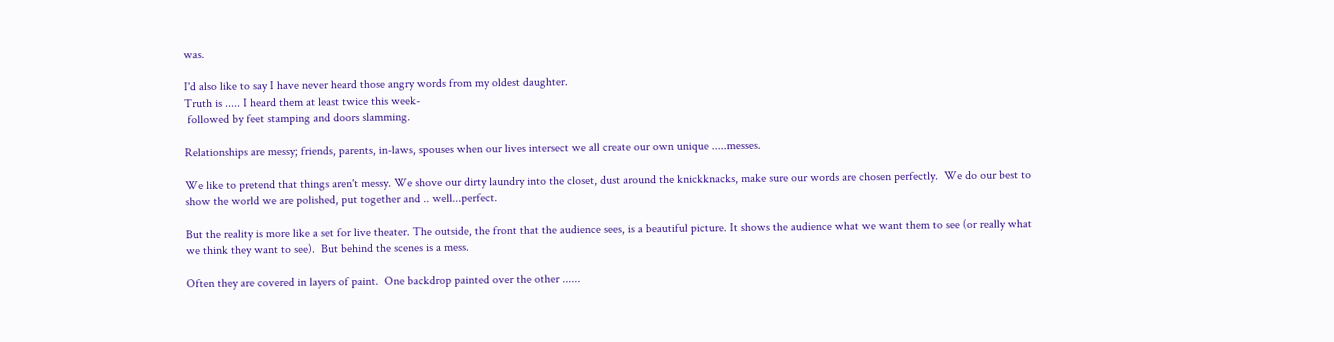was.

I'd also like to say I have never heard those angry words from my oldest daughter.
Truth is ..... I heard them at least twice this week-
 followed by feet stamping and doors slamming.

Relationships are messy; friends, parents, in-laws, spouses when our lives intersect we all create our own unique .....messes.

We like to pretend that things aren't messy. We shove our dirty laundry into the closet, dust around the knickknacks, make sure our words are chosen perfectly.  We do our best to show the world we are polished, put together and .. well...perfect.

But the reality is more like a set for live theater. The outside, the front that the audience sees, is a beautiful picture. It shows the audience what we want them to see (or really what we think they want to see).  But behind the scenes is a mess.

Often they are covered in layers of paint.  One backdrop painted over the other ......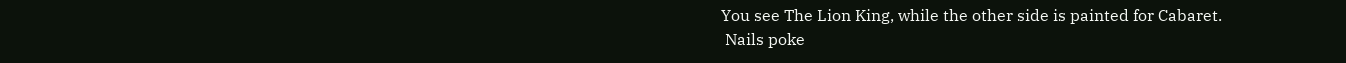You see The Lion King, while the other side is painted for Cabaret.
 Nails poke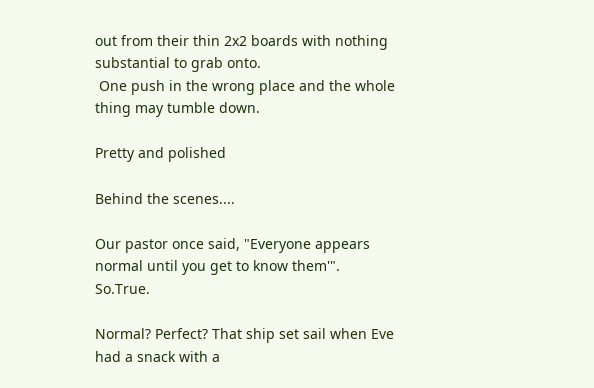out from their thin 2x2 boards with nothing substantial to grab onto.
 One push in the wrong place and the whole thing may tumble down.

Pretty and polished

Behind the scenes....

Our pastor once said, "Everyone appears normal until you get to know them'". So.True.

Normal? Perfect? That ship set sail when Eve had a snack with a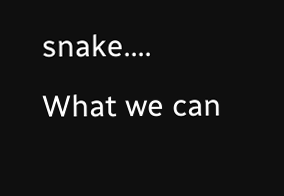snake....
What we can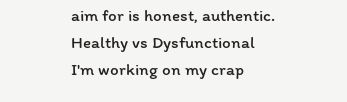aim for is honest, authentic.
Healthy vs Dysfunctional
I'm working on my crap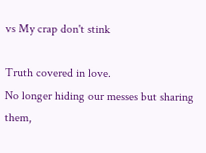vs My crap don't stink

Truth covered in love.
No longer hiding our messes but sharing them,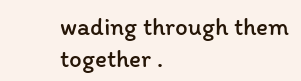wading through them together .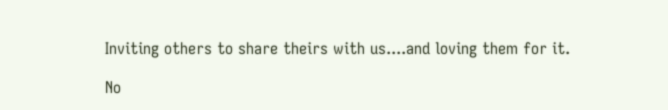Inviting others to share theirs with us....and loving them for it.

No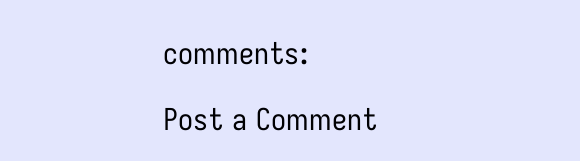comments:

Post a Comment